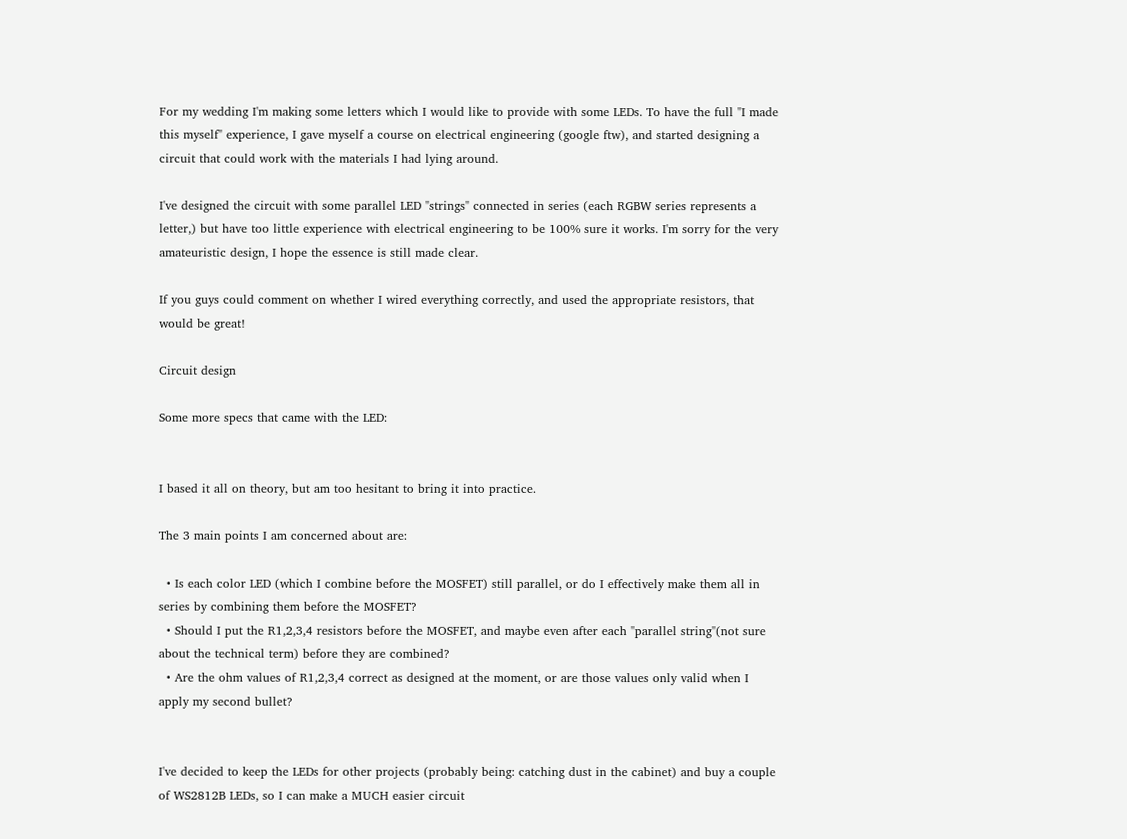For my wedding I'm making some letters which I would like to provide with some LEDs. To have the full "I made this myself" experience, I gave myself a course on electrical engineering (google ftw), and started designing a circuit that could work with the materials I had lying around.

I've designed the circuit with some parallel LED "strings" connected in series (each RGBW series represents a letter,) but have too little experience with electrical engineering to be 100% sure it works. I'm sorry for the very amateuristic design, I hope the essence is still made clear.

If you guys could comment on whether I wired everything correctly, and used the appropriate resistors, that would be great!

Circuit design

Some more specs that came with the LED:


I based it all on theory, but am too hesitant to bring it into practice.

The 3 main points I am concerned about are:

  • Is each color LED (which I combine before the MOSFET) still parallel, or do I effectively make them all in series by combining them before the MOSFET?
  • Should I put the R1,2,3,4 resistors before the MOSFET, and maybe even after each "parallel string"(not sure about the technical term) before they are combined?
  • Are the ohm values of R1,2,3,4 correct as designed at the moment, or are those values only valid when I apply my second bullet?


I've decided to keep the LEDs for other projects (probably being: catching dust in the cabinet) and buy a couple of WS2812B LEDs, so I can make a MUCH easier circuit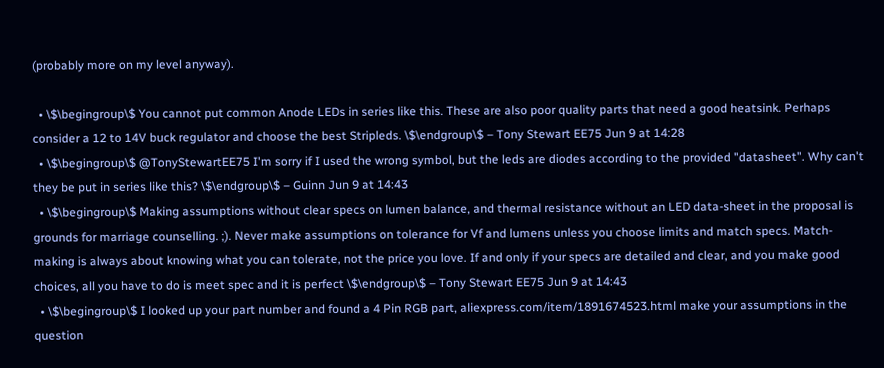(probably more on my level anyway).

  • \$\begingroup\$ You cannot put common Anode LEDs in series like this. These are also poor quality parts that need a good heatsink. Perhaps consider a 12 to 14V buck regulator and choose the best Stripleds. \$\endgroup\$ – Tony Stewart EE75 Jun 9 at 14:28
  • \$\begingroup\$ @TonyStewartEE75 I'm sorry if I used the wrong symbol, but the leds are diodes according to the provided "datasheet". Why can't they be put in series like this? \$\endgroup\$ – Guinn Jun 9 at 14:43
  • \$\begingroup\$ Making assumptions without clear specs on lumen balance, and thermal resistance without an LED data-sheet in the proposal is grounds for marriage counselling. ;). Never make assumptions on tolerance for Vf and lumens unless you choose limits and match specs. Match-making is always about knowing what you can tolerate, not the price you love. If and only if your specs are detailed and clear, and you make good choices, all you have to do is meet spec and it is perfect \$\endgroup\$ – Tony Stewart EE75 Jun 9 at 14:43
  • \$\begingroup\$ I looked up your part number and found a 4 Pin RGB part, aliexpress.com/item/1891674523.html make your assumptions in the question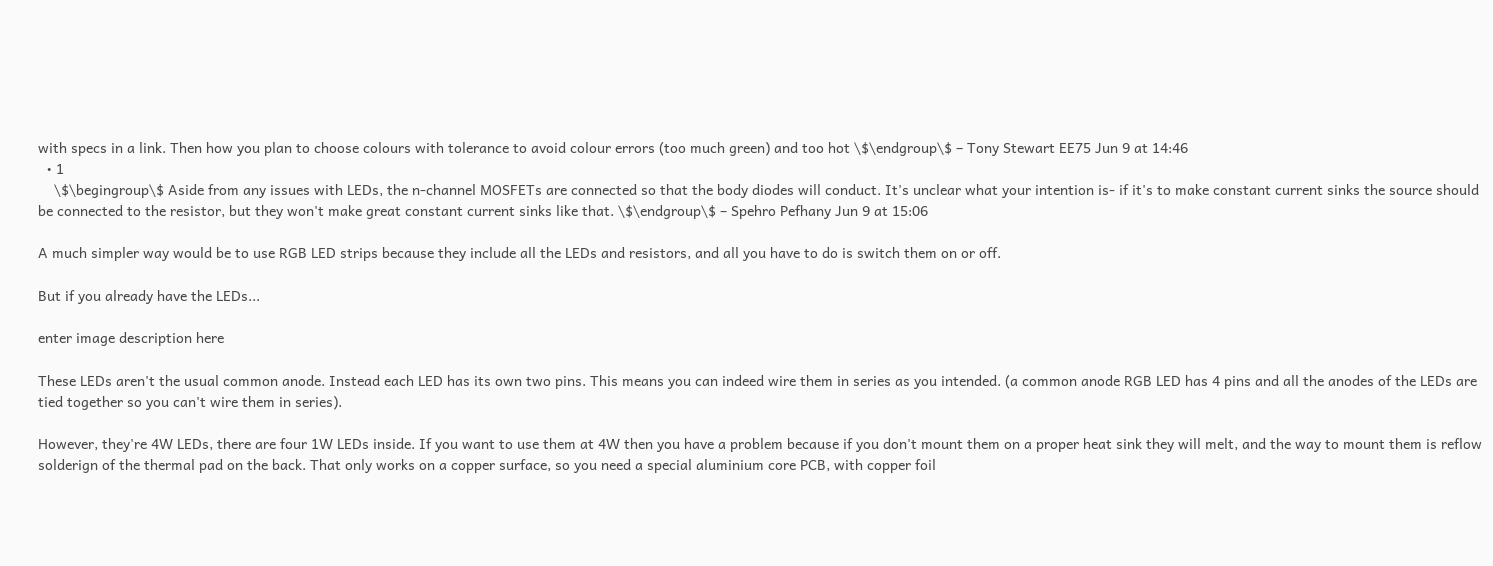with specs in a link. Then how you plan to choose colours with tolerance to avoid colour errors (too much green) and too hot \$\endgroup\$ – Tony Stewart EE75 Jun 9 at 14:46
  • 1
    \$\begingroup\$ Aside from any issues with LEDs, the n-channel MOSFETs are connected so that the body diodes will conduct. It's unclear what your intention is- if it's to make constant current sinks the source should be connected to the resistor, but they won't make great constant current sinks like that. \$\endgroup\$ – Spehro Pefhany Jun 9 at 15:06

A much simpler way would be to use RGB LED strips because they include all the LEDs and resistors, and all you have to do is switch them on or off.

But if you already have the LEDs...

enter image description here

These LEDs aren't the usual common anode. Instead each LED has its own two pins. This means you can indeed wire them in series as you intended. (a common anode RGB LED has 4 pins and all the anodes of the LEDs are tied together so you can't wire them in series).

However, they're 4W LEDs, there are four 1W LEDs inside. If you want to use them at 4W then you have a problem because if you don't mount them on a proper heat sink they will melt, and the way to mount them is reflow solderign of the thermal pad on the back. That only works on a copper surface, so you need a special aluminium core PCB, with copper foil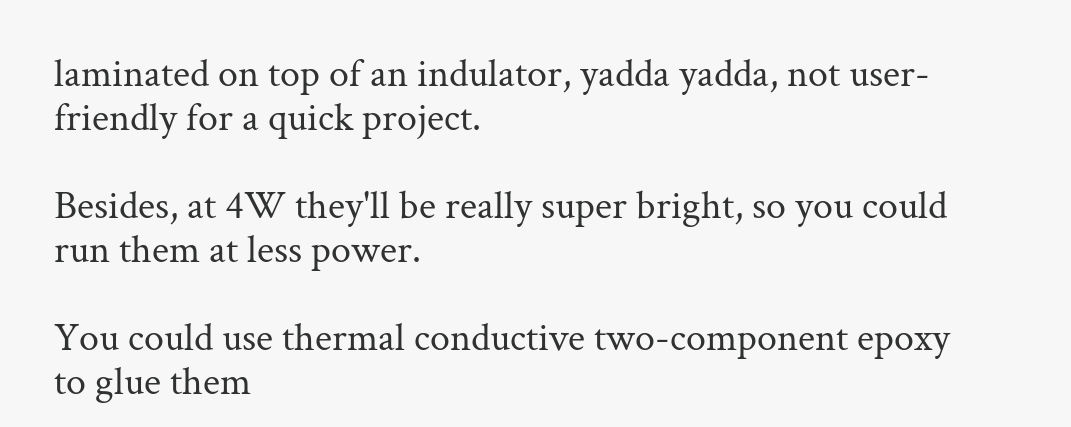laminated on top of an indulator, yadda yadda, not user-friendly for a quick project.

Besides, at 4W they'll be really super bright, so you could run them at less power.

You could use thermal conductive two-component epoxy to glue them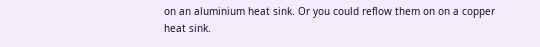on an aluminium heat sink. Or you could reflow them on on a copper heat sink.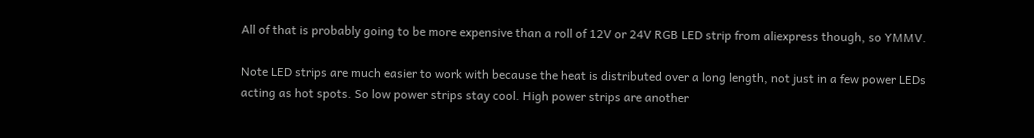All of that is probably going to be more expensive than a roll of 12V or 24V RGB LED strip from aliexpress though, so YMMV.

Note LED strips are much easier to work with because the heat is distributed over a long length, not just in a few power LEDs acting as hot spots. So low power strips stay cool. High power strips are another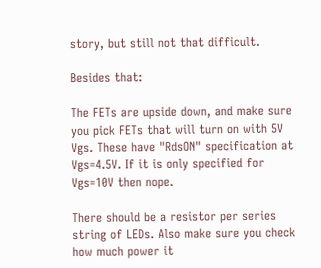story, but still not that difficult.

Besides that:

The FETs are upside down, and make sure you pick FETs that will turn on with 5V Vgs. These have "RdsON" specification at Vgs=4.5V. If it is only specified for Vgs=10V then nope.

There should be a resistor per series string of LEDs. Also make sure you check how much power it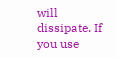will dissipate. If you use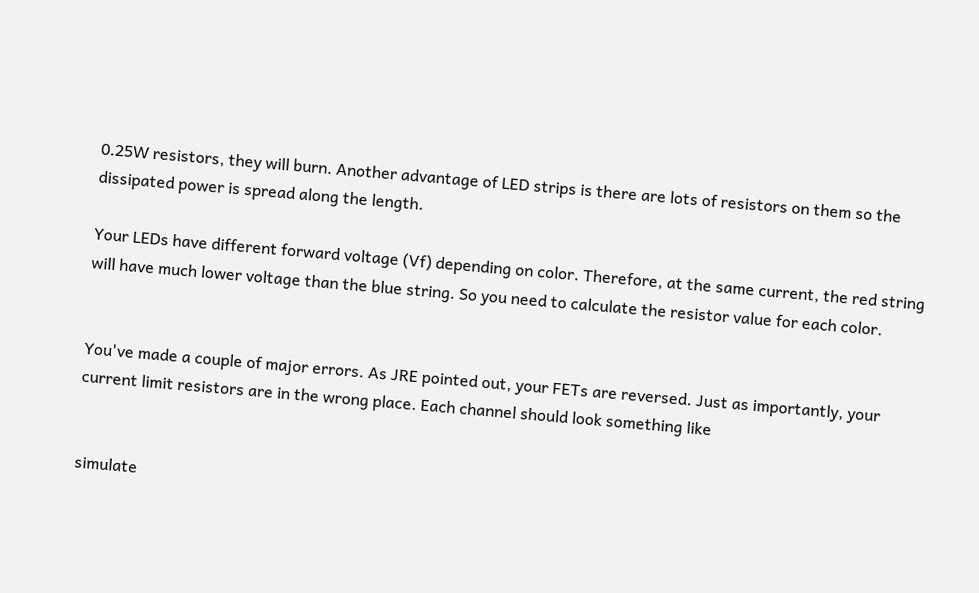0.25W resistors, they will burn. Another advantage of LED strips is there are lots of resistors on them so the dissipated power is spread along the length.

Your LEDs have different forward voltage (Vf) depending on color. Therefore, at the same current, the red string will have much lower voltage than the blue string. So you need to calculate the resistor value for each color.


You've made a couple of major errors. As JRE pointed out, your FETs are reversed. Just as importantly, your current limit resistors are in the wrong place. Each channel should look something like


simulate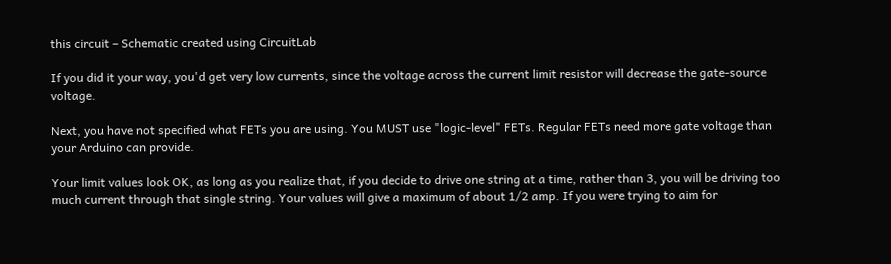this circuit – Schematic created using CircuitLab

If you did it your way, you'd get very low currents, since the voltage across the current limit resistor will decrease the gate-source voltage.

Next, you have not specified what FETs you are using. You MUST use "logic-level" FETs. Regular FETs need more gate voltage than your Arduino can provide.

Your limit values look OK, as long as you realize that, if you decide to drive one string at a time, rather than 3, you will be driving too much current through that single string. Your values will give a maximum of about 1/2 amp. If you were trying to aim for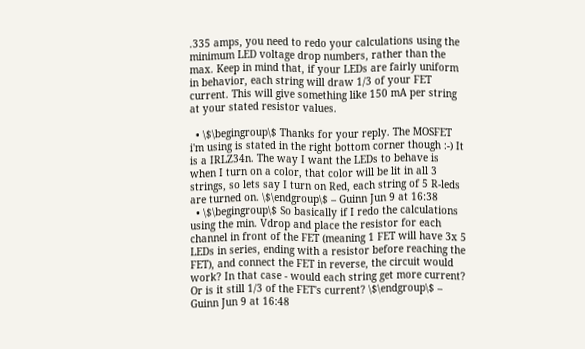.335 amps, you need to redo your calculations using the minimum LED voltage drop numbers, rather than the max. Keep in mind that, if your LEDs are fairly uniform in behavior, each string will draw 1/3 of your FET current. This will give something like 150 mA per string at your stated resistor values.

  • \$\begingroup\$ Thanks for your reply. The MOSFET i'm using is stated in the right bottom corner though :-) It is a IRLZ34n. The way I want the LEDs to behave is when I turn on a color, that color will be lit in all 3 strings, so lets say I turn on Red, each string of 5 R-leds are turned on. \$\endgroup\$ – Guinn Jun 9 at 16:38
  • \$\begingroup\$ So basically if I redo the calculations using the min. Vdrop and place the resistor for each channel in front of the FET (meaning 1 FET will have 3x 5 LEDs in series, ending with a resistor before reaching the FET), and connect the FET in reverse, the circuit would work? In that case - would each string get more current? Or is it still 1/3 of the FET's current? \$\endgroup\$ – Guinn Jun 9 at 16:48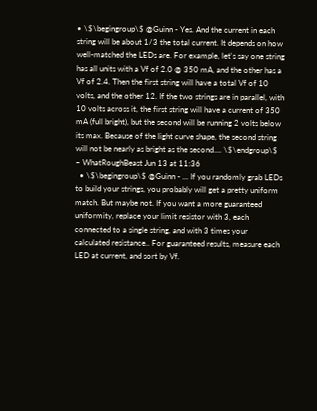• \$\begingroup\$ @Guinn - Yes. And the current in each string will be about 1/3 the total current. It depends on how well-matched the LEDs are. For example, let's say one string has all units with a Vf of 2.0 @ 350 mA, and the other has a Vf of 2.4. Then the first string will have a total Vf of 10 volts, and the other 12. If the two strings are in parallel, with 10 volts across it, the first string will have a current of 350 mA (full bright), but the second will be running 2 volts below its max. Because of the light curve shape, the second string will not be nearly as bright as the second.... \$\endgroup\$ – WhatRoughBeast Jun 13 at 11:36
  • \$\begingroup\$ @Guinn - ... If you randomly grab LEDs to build your strings, you probably will get a pretty uniform match. But maybe not. If you want a more guaranteed uniformity, replace your limit resistor with 3, each connected to a single string, and with 3 times your calculated resistance.. For guaranteed results, measure each LED at current, and sort by Vf.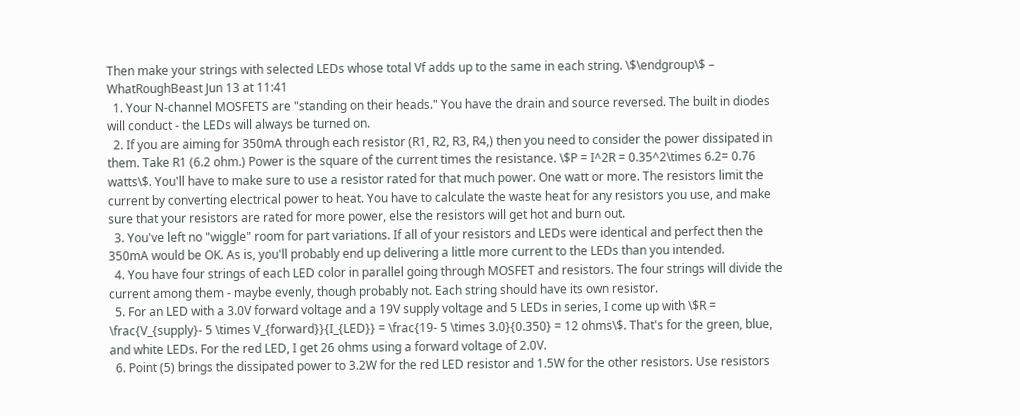Then make your strings with selected LEDs whose total Vf adds up to the same in each string. \$\endgroup\$ – WhatRoughBeast Jun 13 at 11:41
  1. Your N-channel MOSFETS are "standing on their heads." You have the drain and source reversed. The built in diodes will conduct - the LEDs will always be turned on.
  2. If you are aiming for 350mA through each resistor (R1, R2, R3, R4,) then you need to consider the power dissipated in them. Take R1 (6.2 ohm.) Power is the square of the current times the resistance. \$P = I^2R = 0.35^2\times 6.2= 0.76 watts\$. You'll have to make sure to use a resistor rated for that much power. One watt or more. The resistors limit the current by converting electrical power to heat. You have to calculate the waste heat for any resistors you use, and make sure that your resistors are rated for more power, else the resistors will get hot and burn out.
  3. You've left no "wiggle" room for part variations. If all of your resistors and LEDs were identical and perfect then the 350mA would be OK. As is, you'll probably end up delivering a little more current to the LEDs than you intended.
  4. You have four strings of each LED color in parallel going through MOSFET and resistors. The four strings will divide the current among them - maybe evenly, though probably not. Each string should have its own resistor.
  5. For an LED with a 3.0V forward voltage and a 19V supply voltage and 5 LEDs in series, I come up with \$R = \frac{V_{supply}- 5 \times V_{forward}}{I_{LED}} = \frac{19- 5 \times 3.0}{0.350} = 12 ohms\$. That's for the green, blue, and white LEDs. For the red LED, I get 26 ohms using a forward voltage of 2.0V.
  6. Point (5) brings the dissipated power to 3.2W for the red LED resistor and 1.5W for the other resistors. Use resistors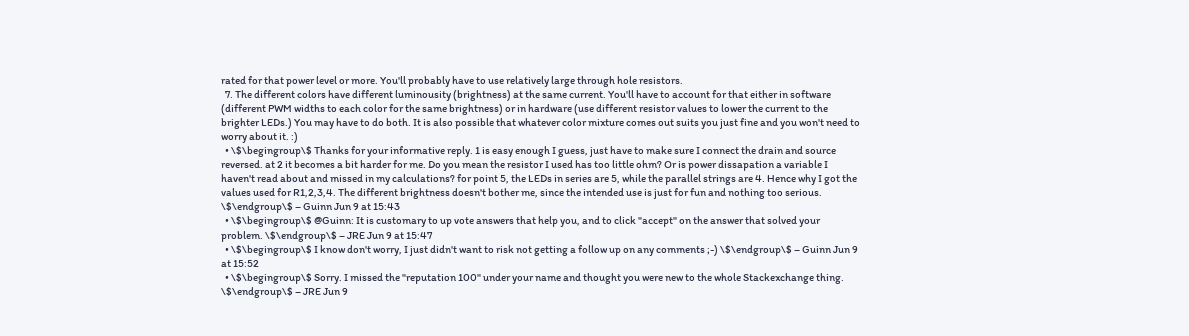rated for that power level or more. You'll probably have to use relatively large through hole resistors.
  7. The different colors have different luminousity (brightness) at the same current. You'll have to account for that either in software (different PWM widths to each color for the same brightness) or in hardware (use different resistor values to lower the current to the brighter LEDs.) You may have to do both. It is also possible that whatever color mixture comes out suits you just fine and you won't need to worry about it. :)
  • \$\begingroup\$ Thanks for your informative reply. 1 is easy enough I guess, just have to make sure I connect the drain and source reversed. at 2 it becomes a bit harder for me. Do you mean the resistor I used has too little ohm? Or is power dissapation a variable I haven't read about and missed in my calculations? for point 5, the LEDs in series are 5, while the parallel strings are 4. Hence why I got the values used for R1,2,3,4. The different brightness doesn't bother me, since the intended use is just for fun and nothing too serious. \$\endgroup\$ – Guinn Jun 9 at 15:43
  • \$\begingroup\$ @Guinn: It is customary to up vote answers that help you, and to click "accept" on the answer that solved your problem. \$\endgroup\$ – JRE Jun 9 at 15:47
  • \$\begingroup\$ I know don't worry, I just didn't want to risk not getting a follow up on any comments ;-) \$\endgroup\$ – Guinn Jun 9 at 15:52
  • \$\begingroup\$ Sorry. I missed the "reputation 100" under your name and thought you were new to the whole Stackexchange thing. \$\endgroup\$ – JRE Jun 9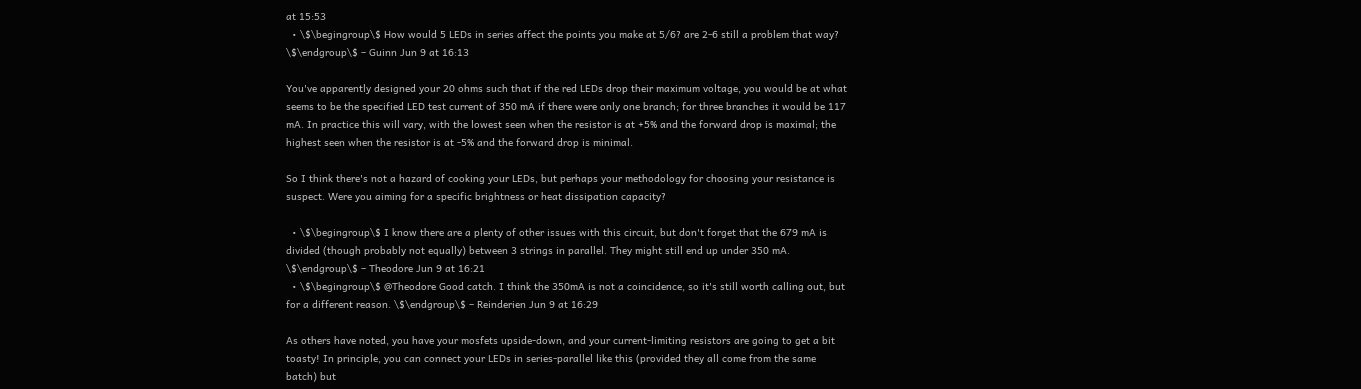at 15:53
  • \$\begingroup\$ How would 5 LEDs in series affect the points you make at 5/6? are 2-6 still a problem that way? \$\endgroup\$ – Guinn Jun 9 at 16:13

You've apparently designed your 20 ohms such that if the red LEDs drop their maximum voltage, you would be at what seems to be the specified LED test current of 350 mA if there were only one branch; for three branches it would be 117 mA. In practice this will vary, with the lowest seen when the resistor is at +5% and the forward drop is maximal; the highest seen when the resistor is at -5% and the forward drop is minimal.

So I think there's not a hazard of cooking your LEDs, but perhaps your methodology for choosing your resistance is suspect. Were you aiming for a specific brightness or heat dissipation capacity?

  • \$\begingroup\$ I know there are a plenty of other issues with this circuit, but don't forget that the 679 mA is divided (though probably not equally) between 3 strings in parallel. They might still end up under 350 mA. \$\endgroup\$ – Theodore Jun 9 at 16:21
  • \$\begingroup\$ @Theodore Good catch. I think the 350mA is not a coincidence, so it's still worth calling out, but for a different reason. \$\endgroup\$ – Reinderien Jun 9 at 16:29

As others have noted, you have your mosfets upside-down, and your current-limiting resistors are going to get a bit toasty! In principle, you can connect your LEDs in series-parallel like this (provided they all come from the same batch) but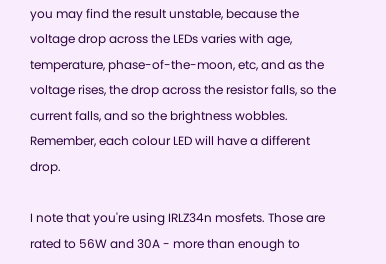you may find the result unstable, because the voltage drop across the LEDs varies with age, temperature, phase-of-the-moon, etc, and as the voltage rises, the drop across the resistor falls, so the current falls, and so the brightness wobbles. Remember, each colour LED will have a different drop.

I note that you're using IRLZ34n mosfets. Those are rated to 56W and 30A - more than enough to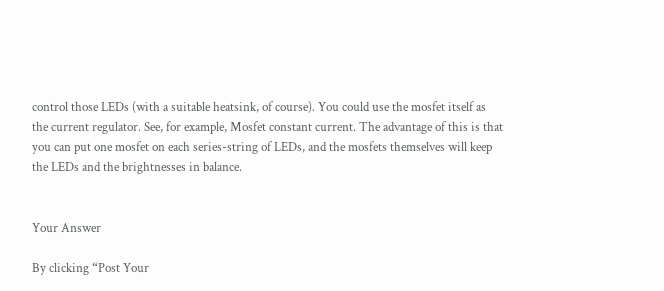control those LEDs (with a suitable heatsink, of course). You could use the mosfet itself as the current regulator. See, for example, Mosfet constant current. The advantage of this is that you can put one mosfet on each series-string of LEDs, and the mosfets themselves will keep the LEDs and the brightnesses in balance.


Your Answer

By clicking “Post Your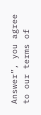Answer”, you agree to our terms of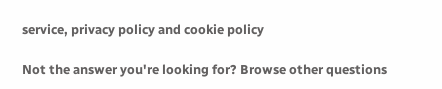service, privacy policy and cookie policy

Not the answer you're looking for? Browse other questions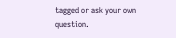tagged or ask your own question.